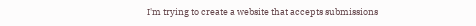I'm trying to create a website that accepts submissions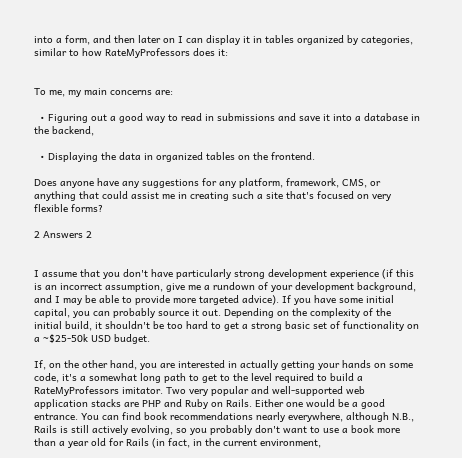into a form, and then later on I can display it in tables organized by categories, similar to how RateMyProfessors does it:


To me, my main concerns are:

  • Figuring out a good way to read in submissions and save it into a database in the backend,

  • Displaying the data in organized tables on the frontend.

Does anyone have any suggestions for any platform, framework, CMS, or anything that could assist me in creating such a site that's focused on very flexible forms?

2 Answers 2


I assume that you don't have particularly strong development experience (if this is an incorrect assumption, give me a rundown of your development background, and I may be able to provide more targeted advice). If you have some initial capital, you can probably source it out. Depending on the complexity of the initial build, it shouldn't be too hard to get a strong basic set of functionality on a ~$25-50k USD budget.

If, on the other hand, you are interested in actually getting your hands on some code, it's a somewhat long path to get to the level required to build a RateMyProfessors imitator. Two very popular and well-supported web application stacks are PHP and Ruby on Rails. Either one would be a good entrance. You can find book recommendations nearly everywhere, although N.B., Rails is still actively evolving, so you probably don't want to use a book more than a year old for Rails (in fact, in the current environment,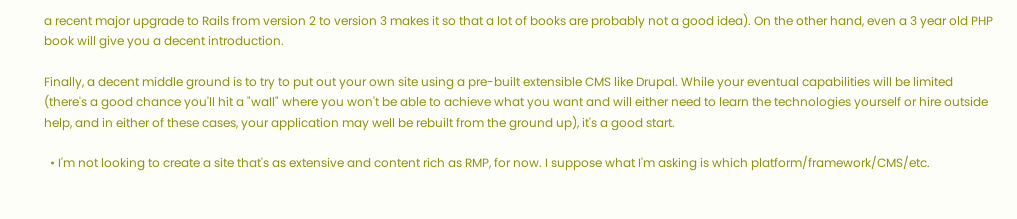a recent major upgrade to Rails from version 2 to version 3 makes it so that a lot of books are probably not a good idea). On the other hand, even a 3 year old PHP book will give you a decent introduction.

Finally, a decent middle ground is to try to put out your own site using a pre-built extensible CMS like Drupal. While your eventual capabilities will be limited (there's a good chance you'll hit a "wall" where you won't be able to achieve what you want and will either need to learn the technologies yourself or hire outside help, and in either of these cases, your application may well be rebuilt from the ground up), it's a good start.

  • I'm not looking to create a site that's as extensive and content rich as RMP, for now. I suppose what I'm asking is which platform/framework/CMS/etc.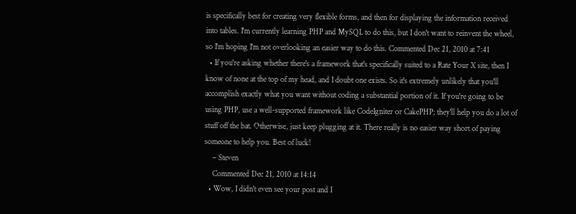is specifically best for creating very flexible forms, and then for displaying the information received into tables. I'm currently learning PHP and MySQL to do this, but I don't want to reinvent the wheel, so I'm hoping I'm not overlooking an easier way to do this. Commented Dec 21, 2010 at 7:41
  • If you're asking whether there's a framework that's specifically suited to a Rate Your X site, then I know of none at the top of my head, and I doubt one exists. So it's extremely unlikely that you'll accomplish exactly what you want without coding a substantial portion of it. If you're going to be using PHP, use a well-supported framework like CodeIgniter or CakePHP; they'll help you do a lot of stuff off the bat. Otherwise, just keep plugging at it. There really is no easier way short of paying someone to help you. Best of luck!
    – Steven
    Commented Dec 21, 2010 at 14:14
  • Wow, I didn't even see your post and I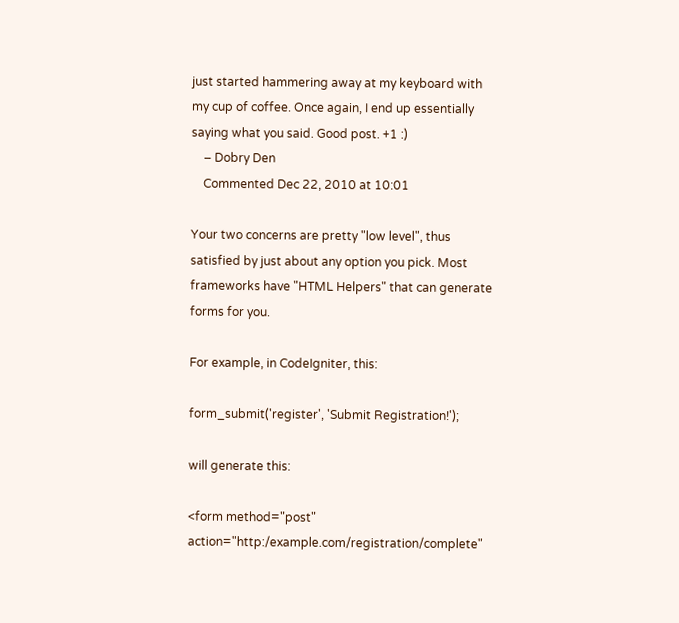just started hammering away at my keyboard with my cup of coffee. Once again, I end up essentially saying what you said. Good post. +1 :)
    – Dobry Den
    Commented Dec 22, 2010 at 10:01

Your two concerns are pretty "low level", thus satisfied by just about any option you pick. Most frameworks have "HTML Helpers" that can generate forms for you.

For example, in CodeIgniter, this:

form_submit('register', 'Submit Registration!');

will generate this:

<form method="post" action="http:/example.com/registration/complete"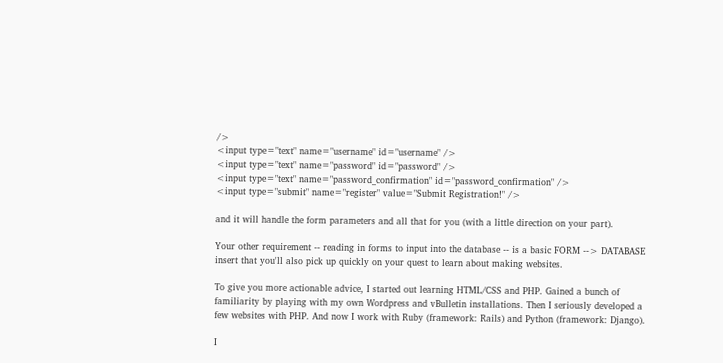/>
<input type="text" name="username" id="username" />
<input type="text" name="password" id="password" />
<input type="text" name="password_confirmation" id="password_confirmation" />
<input type="submit" name="register" value="Submit Registration!" />

and it will handle the form parameters and all that for you (with a little direction on your part).

Your other requirement -- reading in forms to input into the database -- is a basic FORM --> DATABASE insert that you'll also pick up quickly on your quest to learn about making websites.

To give you more actionable advice, I started out learning HTML/CSS and PHP. Gained a bunch of familiarity by playing with my own Wordpress and vBulletin installations. Then I seriously developed a few websites with PHP. And now I work with Ruby (framework: Rails) and Python (framework: Django).

I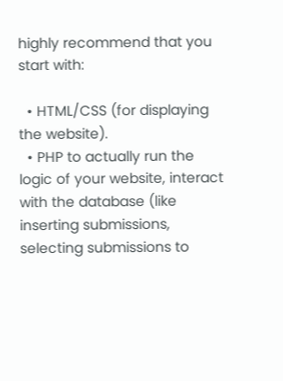highly recommend that you start with:

  • HTML/CSS (for displaying the website).
  • PHP to actually run the logic of your website, interact with the database (like inserting submissions, selecting submissions to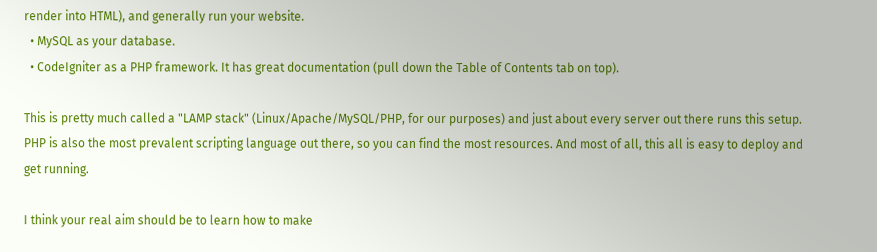render into HTML), and generally run your website.
  • MySQL as your database.
  • CodeIgniter as a PHP framework. It has great documentation (pull down the Table of Contents tab on top).

This is pretty much called a "LAMP stack" (Linux/Apache/MySQL/PHP, for our purposes) and just about every server out there runs this setup. PHP is also the most prevalent scripting language out there, so you can find the most resources. And most of all, this all is easy to deploy and get running.

I think your real aim should be to learn how to make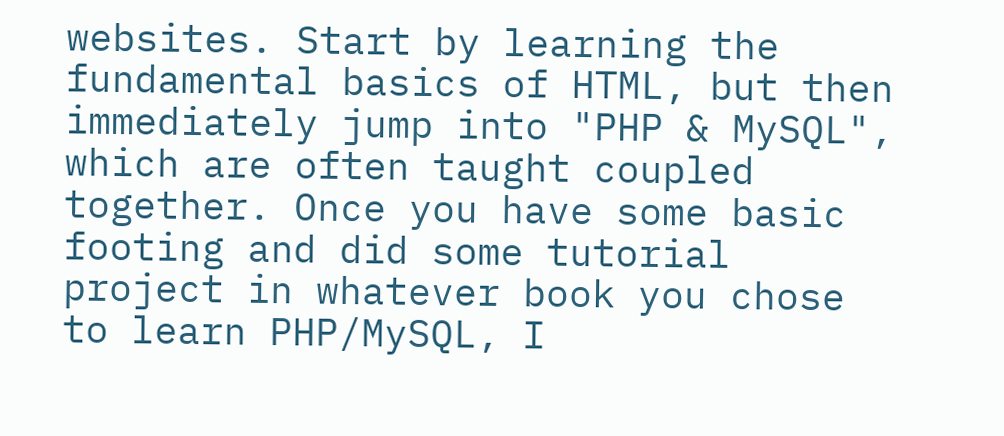websites. Start by learning the fundamental basics of HTML, but then immediately jump into "PHP & MySQL", which are often taught coupled together. Once you have some basic footing and did some tutorial project in whatever book you chose to learn PHP/MySQL, I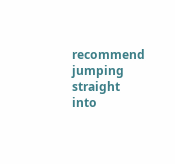recommend jumping straight into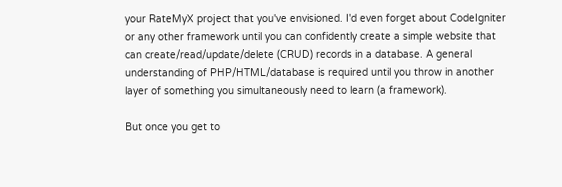your RateMyX project that you've envisioned. I'd even forget about CodeIgniter or any other framework until you can confidently create a simple website that can create/read/update/delete (CRUD) records in a database. A general understanding of PHP/HTML/database is required until you throw in another layer of something you simultaneously need to learn (a framework).

But once you get to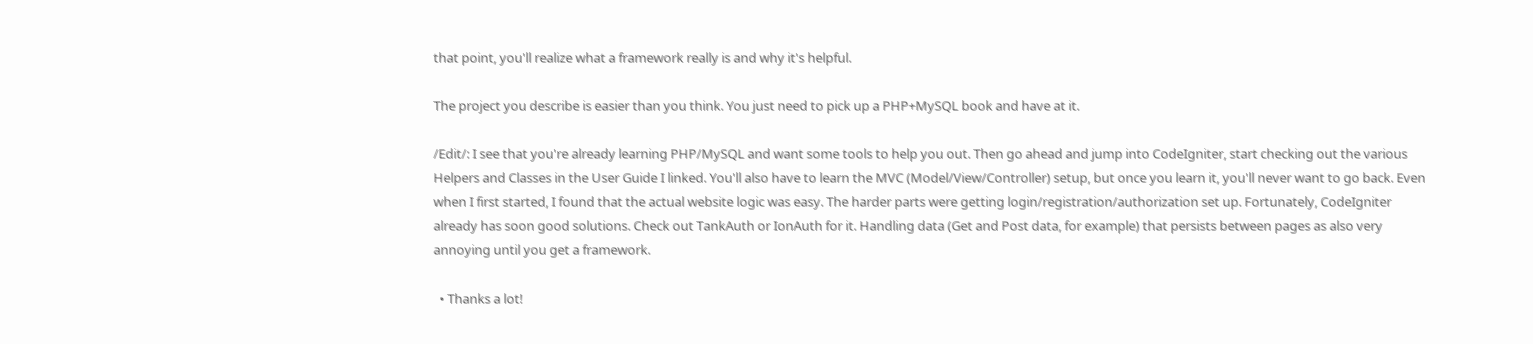that point, you'll realize what a framework really is and why it's helpful.

The project you describe is easier than you think. You just need to pick up a PHP+MySQL book and have at it.

/Edit/: I see that you're already learning PHP/MySQL and want some tools to help you out. Then go ahead and jump into CodeIgniter, start checking out the various Helpers and Classes in the User Guide I linked. You'll also have to learn the MVC (Model/View/Controller) setup, but once you learn it, you'll never want to go back. Even when I first started, I found that the actual website logic was easy. The harder parts were getting login/registration/authorization set up. Fortunately, CodeIgniter already has soon good solutions. Check out TankAuth or IonAuth for it. Handling data (Get and Post data, for example) that persists between pages as also very annoying until you get a framework.

  • Thanks a lot!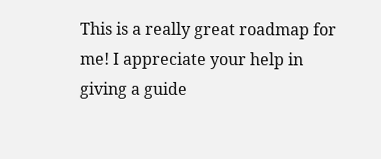This is a really great roadmap for me! I appreciate your help in giving a guide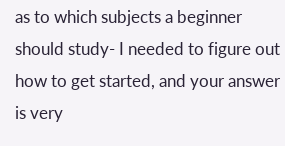as to which subjects a beginner should study- I needed to figure out how to get started, and your answer is very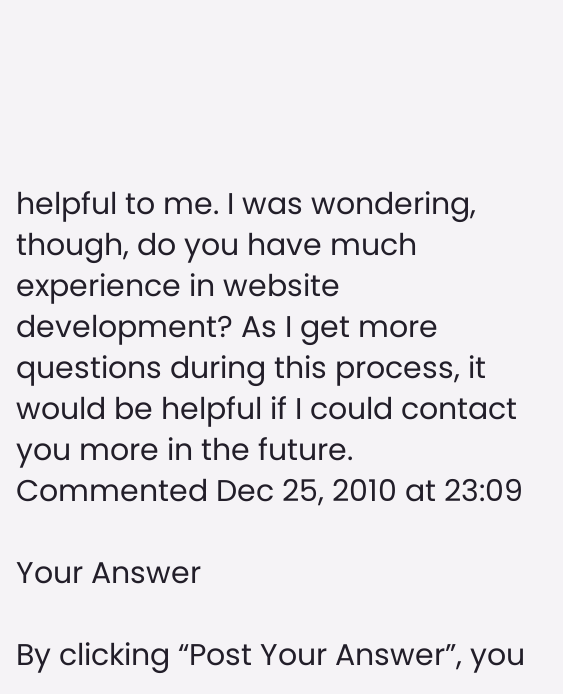helpful to me. I was wondering, though, do you have much experience in website development? As I get more questions during this process, it would be helpful if I could contact you more in the future. Commented Dec 25, 2010 at 23:09

Your Answer

By clicking “Post Your Answer”, you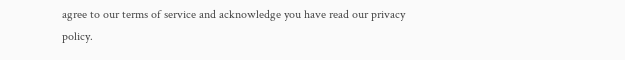agree to our terms of service and acknowledge you have read our privacy policy.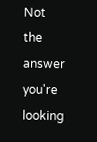Not the answer you're looking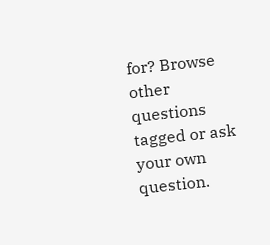for? Browse other questions tagged or ask your own question.